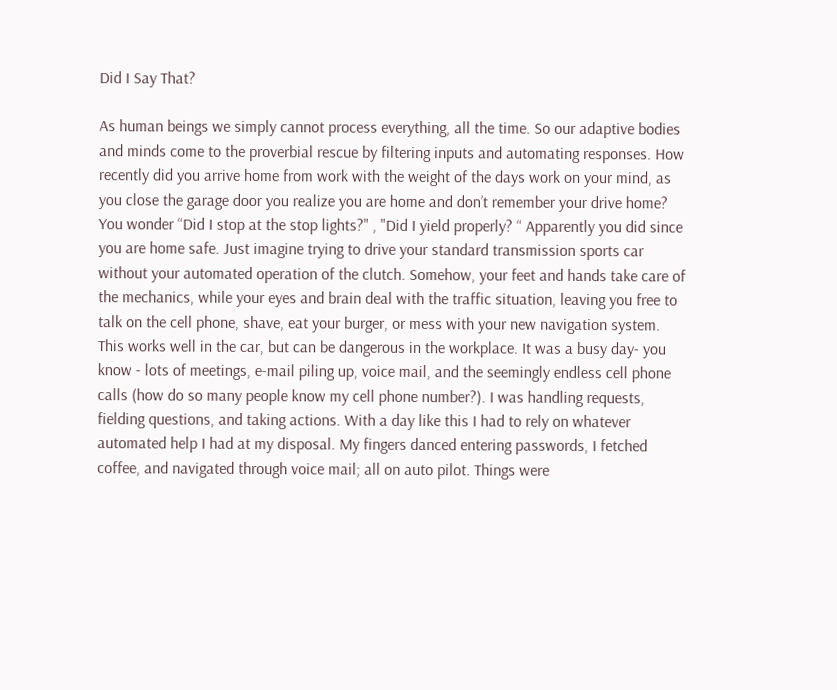Did I Say That?

As human beings we simply cannot process everything, all the time. So our adaptive bodies and minds come to the proverbial rescue by filtering inputs and automating responses. How recently did you arrive home from work with the weight of the days work on your mind, as you close the garage door you realize you are home and don’t remember your drive home? You wonder “Did I stop at the stop lights?" , "Did I yield properly? “ Apparently you did since you are home safe. Just imagine trying to drive your standard transmission sports car without your automated operation of the clutch. Somehow, your feet and hands take care of the mechanics, while your eyes and brain deal with the traffic situation, leaving you free to talk on the cell phone, shave, eat your burger, or mess with your new navigation system. This works well in the car, but can be dangerous in the workplace. It was a busy day- you know - lots of meetings, e-mail piling up, voice mail, and the seemingly endless cell phone calls (how do so many people know my cell phone number?). I was handling requests, fielding questions, and taking actions. With a day like this I had to rely on whatever automated help I had at my disposal. My fingers danced entering passwords, I fetched coffee, and navigated through voice mail; all on auto pilot. Things were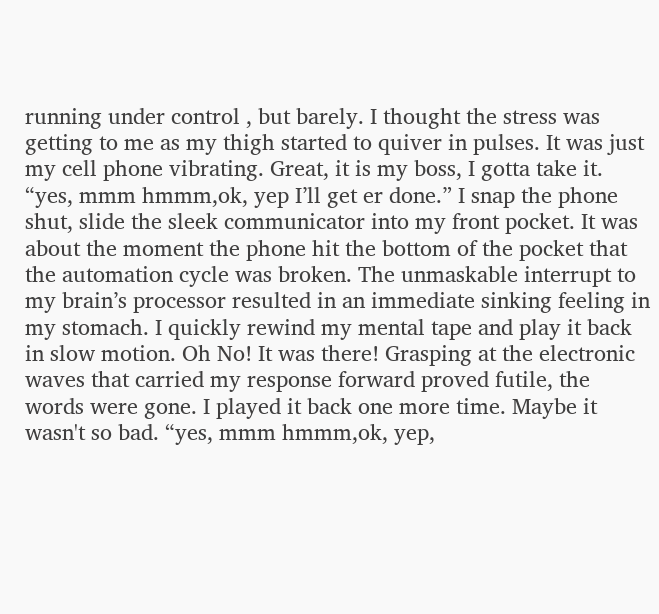running under control , but barely. I thought the stress was getting to me as my thigh started to quiver in pulses. It was just my cell phone vibrating. Great, it is my boss, I gotta take it. “yes, mmm hmmm,ok, yep I’ll get er done.” I snap the phone shut, slide the sleek communicator into my front pocket. It was about the moment the phone hit the bottom of the pocket that the automation cycle was broken. The unmaskable interrupt to my brain’s processor resulted in an immediate sinking feeling in my stomach. I quickly rewind my mental tape and play it back in slow motion. Oh No! It was there! Grasping at the electronic waves that carried my response forward proved futile, the words were gone. I played it back one more time. Maybe it wasn't so bad. “yes, mmm hmmm,ok, yep,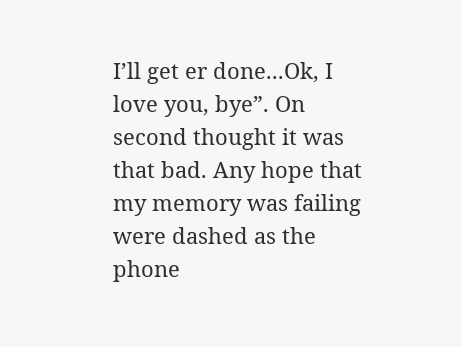I’ll get er done...Ok, I love you, bye”. On second thought it was that bad. Any hope that my memory was failing were dashed as the phone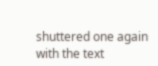shuttered one again with the text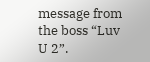message from the boss “Luv U 2”.